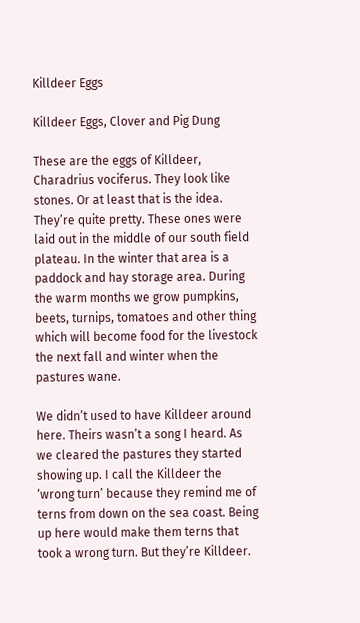Killdeer Eggs

Killdeer Eggs, Clover and Pig Dung

These are the eggs of Killdeer, Charadrius vociferus. They look like stones. Or at least that is the idea. They’re quite pretty. These ones were laid out in the middle of our south field plateau. In the winter that area is a paddock and hay storage area. During the warm months we grow pumpkins, beets, turnips, tomatoes and other thing which will become food for the livestock the next fall and winter when the pastures wane.

We didn’t used to have Killdeer around here. Theirs wasn’t a song I heard. As we cleared the pastures they started showing up. I call the Killdeer the ‘wrong turn’ because they remind me of terns from down on the sea coast. Being up here would make them terns that took a wrong turn. But they’re Killdeer.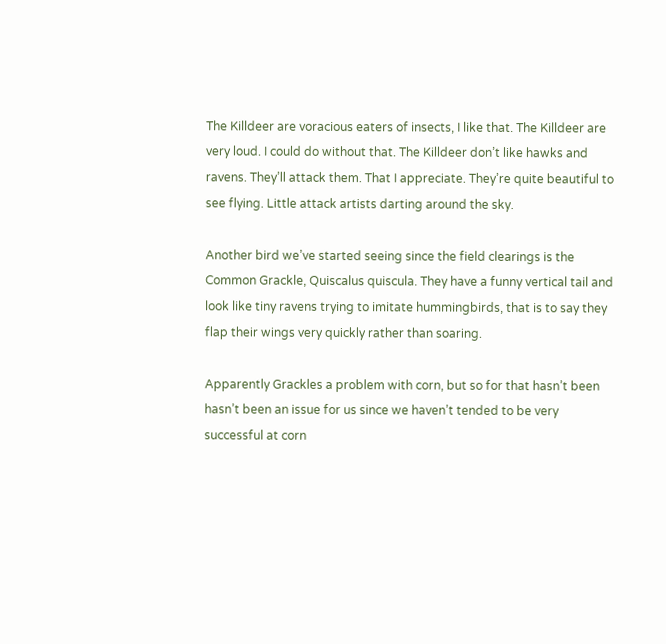The Killdeer are voracious eaters of insects, I like that. The Killdeer are very loud. I could do without that. The Killdeer don’t like hawks and ravens. They’ll attack them. That I appreciate. They’re quite beautiful to see flying. Little attack artists darting around the sky.

Another bird we’ve started seeing since the field clearings is the Common Grackle, Quiscalus quiscula. They have a funny vertical tail and look like tiny ravens trying to imitate hummingbirds, that is to say they flap their wings very quickly rather than soaring.

Apparently Grackles a problem with corn, but so for that hasn’t been hasn’t been an issue for us since we haven’t tended to be very successful at corn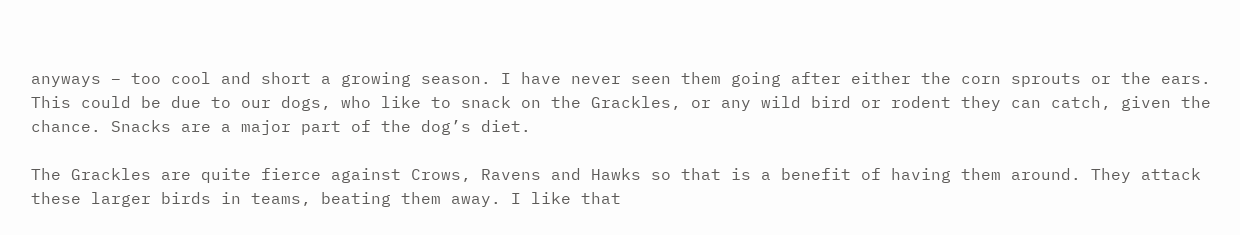anyways – too cool and short a growing season. I have never seen them going after either the corn sprouts or the ears. This could be due to our dogs, who like to snack on the Grackles, or any wild bird or rodent they can catch, given the chance. Snacks are a major part of the dog’s diet.

The Grackles are quite fierce against Crows, Ravens and Hawks so that is a benefit of having them around. They attack these larger birds in teams, beating them away. I like that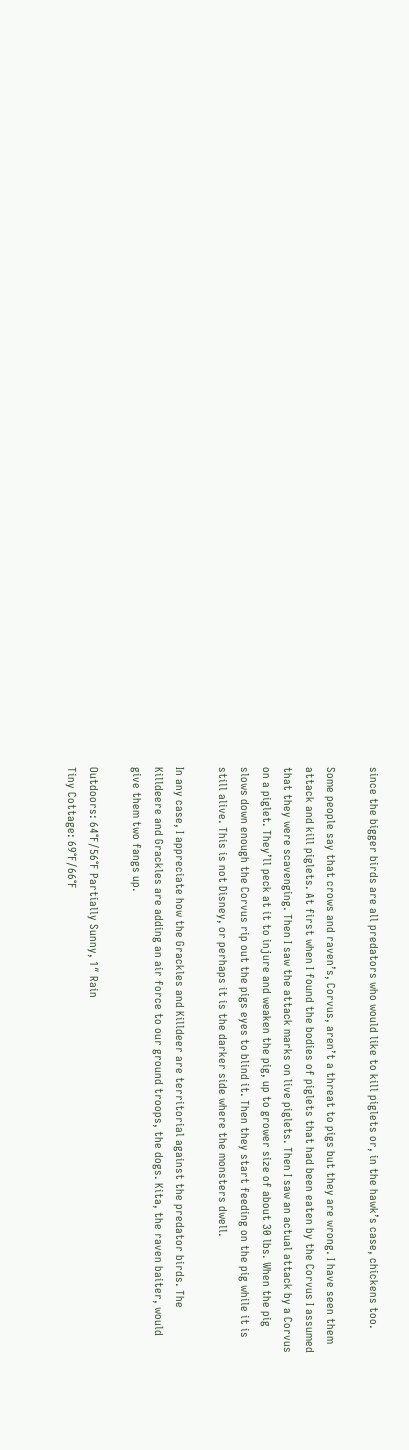since the bigger birds are all predators who would like to kill piglets or, in the hawk’s case, chickens too.

Some people say that crows and raven’s, Corvus, aren’t a threat to pigs but they are wrong. I have seen them attack and kill piglets. At first when I found the bodies of piglets that had been eaten by the Corvus I assumed that they were scavenging. Then I saw the attack marks on live piglets. Then I saw an actual attack by a Corvus on a piglet. They’ll peck at it to injure and weaken the pig, up to grower size of about 30 lbs. When the pig slows down enough the Corvus rip out the pigs eyes to blind it. Then they start feeding on the pig while it is still alive. This is not Disney, or perhaps it is the darker side where the monsters dwell.

In any case, I appreciate how the Grackles and Killdeer are territorial against the predator birds. The Killdeere and Grackles are adding an air force to our ground troops, the dogs. Kita, the raven baiter, would give them two fangs up.

Outdoors: 64°F/56°F Partially Sunny, 1″ Rain
Tiny Cottage: 69°F/66°F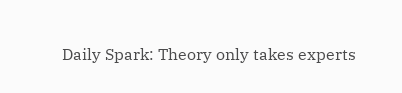Daily Spark: Theory only takes experts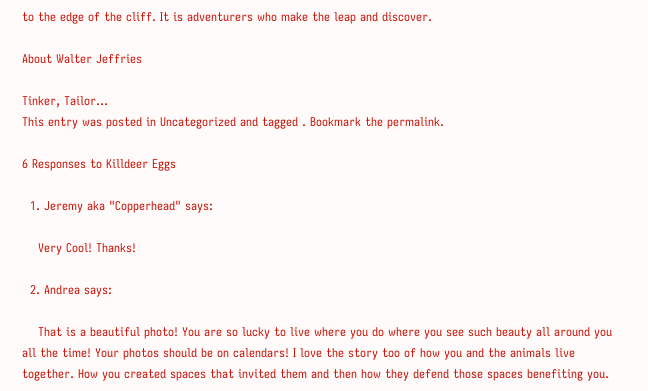to the edge of the cliff. It is adventurers who make the leap and discover.

About Walter Jeffries

Tinker, Tailor...
This entry was posted in Uncategorized and tagged . Bookmark the permalink.

6 Responses to Killdeer Eggs

  1. Jeremy aka "Copperhead" says:

    Very Cool! Thanks!

  2. Andrea says:

    That is a beautiful photo! You are so lucky to live where you do where you see such beauty all around you all the time! Your photos should be on calendars! I love the story too of how you and the animals live together. How you created spaces that invited them and then how they defend those spaces benefiting you.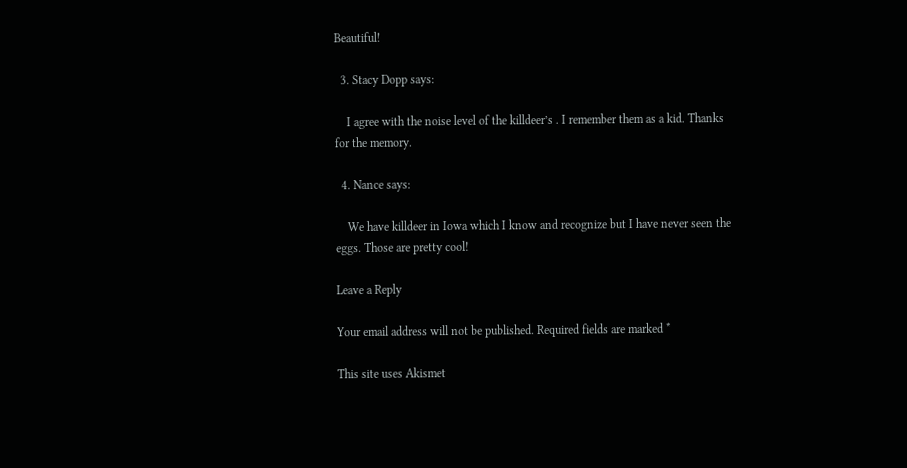Beautiful!

  3. Stacy Dopp says:

    I agree with the noise level of the killdeer’s . I remember them as a kid. Thanks for the memory.

  4. Nance says:

    We have killdeer in Iowa which I know and recognize but I have never seen the eggs. Those are pretty cool!

Leave a Reply

Your email address will not be published. Required fields are marked *

This site uses Akismet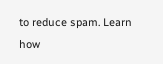to reduce spam. Learn how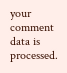your comment data is processed.